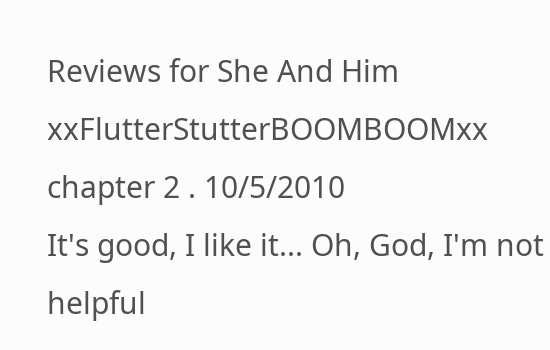Reviews for She And Him
xxFlutterStutterBOOMBOOMxx chapter 2 . 10/5/2010
It's good, I like it... Oh, God, I'm not helpful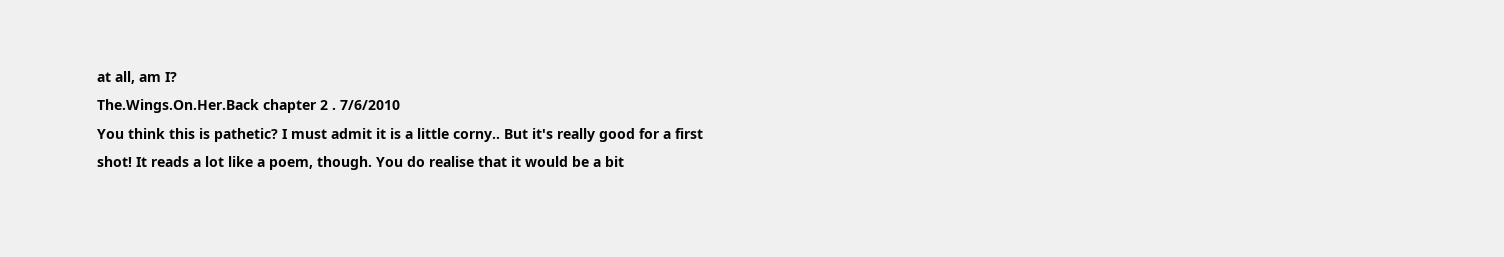at all, am I?
The.Wings.On.Her.Back chapter 2 . 7/6/2010
You think this is pathetic? I must admit it is a little corny.. But it's really good for a first shot! It reads a lot like a poem, though. You do realise that it would be a bit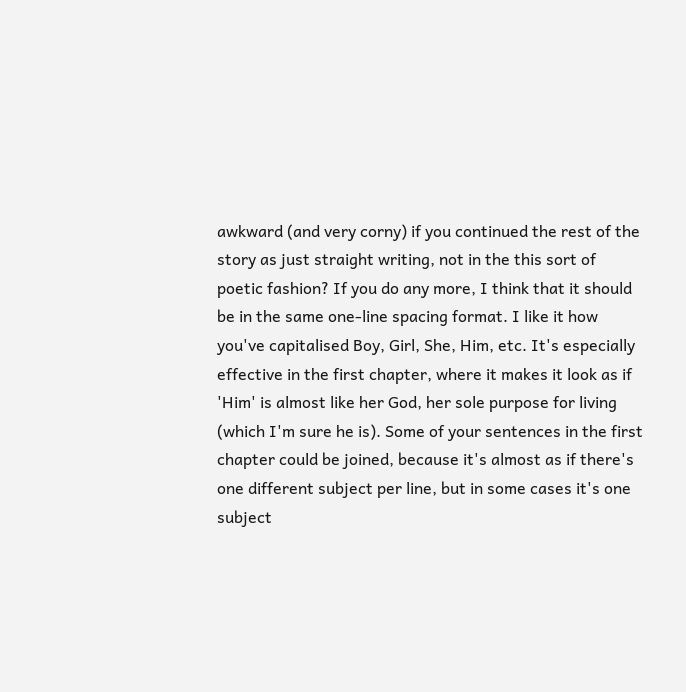awkward (and very corny) if you continued the rest of the story as just straight writing, not in the this sort of poetic fashion? If you do any more, I think that it should be in the same one-line spacing format. I like it how you've capitalised Boy, Girl, She, Him, etc. It's especially effective in the first chapter, where it makes it look as if 'Him' is almost like her God, her sole purpose for living (which I'm sure he is). Some of your sentences in the first chapter could be joined, because it's almost as if there's one different subject per line, but in some cases it's one subject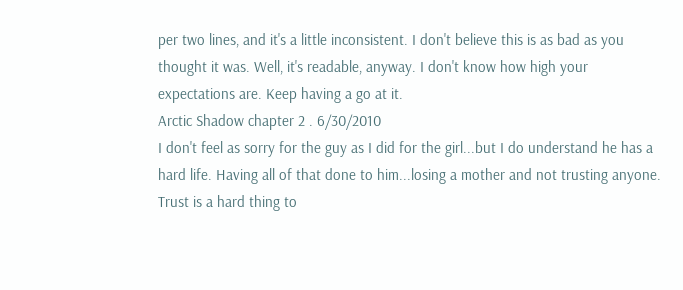per two lines, and it's a little inconsistent. I don't believe this is as bad as you thought it was. Well, it's readable, anyway. I don't know how high your expectations are. Keep having a go at it.
Arctic Shadow chapter 2 . 6/30/2010
I don't feel as sorry for the guy as I did for the girl...but I do understand he has a hard life. Having all of that done to him...losing a mother and not trusting anyone. Trust is a hard thing to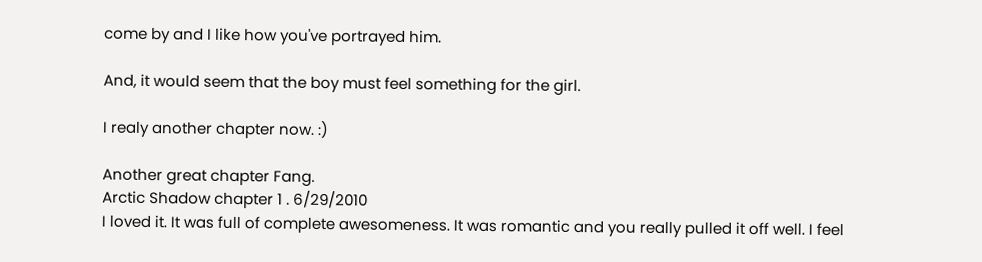come by and I like how you've portrayed him.

And, it would seem that the boy must feel something for the girl.

I realy another chapter now. :)

Another great chapter Fang.
Arctic Shadow chapter 1 . 6/29/2010
I loved it. It was full of complete awesomeness. It was romantic and you really pulled it off well. I feel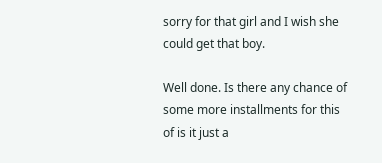sorry for that girl and I wish she could get that boy.

Well done. Is there any chance of some more installments for this of is it just a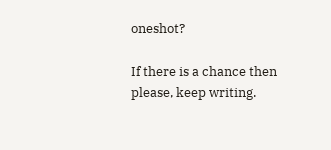oneshot?

If there is a chance then please, keep writing.